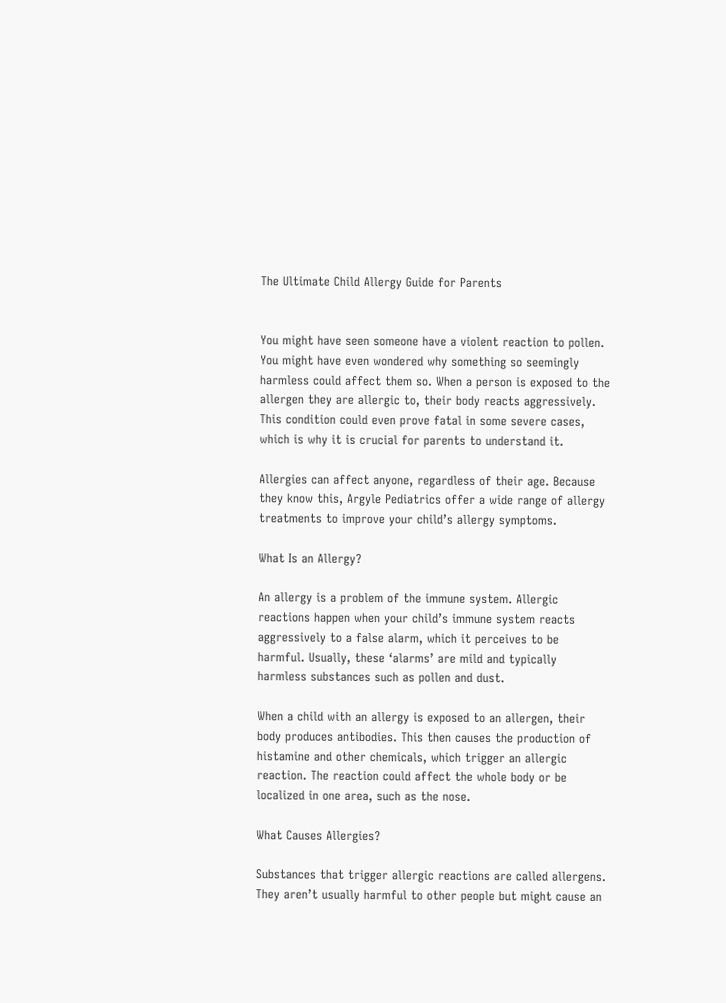The Ultimate Child Allergy Guide for Parents


You might have seen someone have a violent reaction to pollen. You might have even wondered why something so seemingly harmless could affect them so. When a person is exposed to the allergen they are allergic to, their body reacts aggressively. This condition could even prove fatal in some severe cases, which is why it is crucial for parents to understand it.

Allergies can affect anyone, regardless of their age. Because they know this, Argyle Pediatrics offer a wide range of allergy treatments to improve your child’s allergy symptoms.

What Is an Allergy?

An allergy is a problem of the immune system. Allergic reactions happen when your child’s immune system reacts aggressively to a false alarm, which it perceives to be harmful. Usually, these ‘alarms’ are mild and typically harmless substances such as pollen and dust.

When a child with an allergy is exposed to an allergen, their body produces antibodies. This then causes the production of histamine and other chemicals, which trigger an allergic reaction. The reaction could affect the whole body or be localized in one area, such as the nose.

What Causes Allergies?

Substances that trigger allergic reactions are called allergens. They aren’t usually harmful to other people but might cause an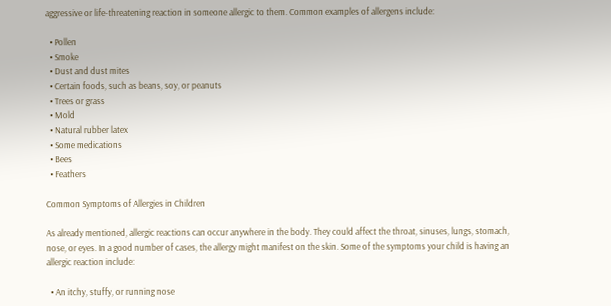aggressive or life-threatening reaction in someone allergic to them. Common examples of allergens include:

  • Pollen
  • Smoke
  • Dust and dust mites
  • Certain foods, such as beans, soy, or peanuts
  • Trees or grass
  • Mold
  • Natural rubber latex
  • Some medications
  • Bees
  • Feathers

Common Symptoms of Allergies in Children

As already mentioned, allergic reactions can occur anywhere in the body. They could affect the throat, sinuses, lungs, stomach, nose, or eyes. In a good number of cases, the allergy might manifest on the skin. Some of the symptoms your child is having an allergic reaction include:

  • An itchy, stuffy, or running nose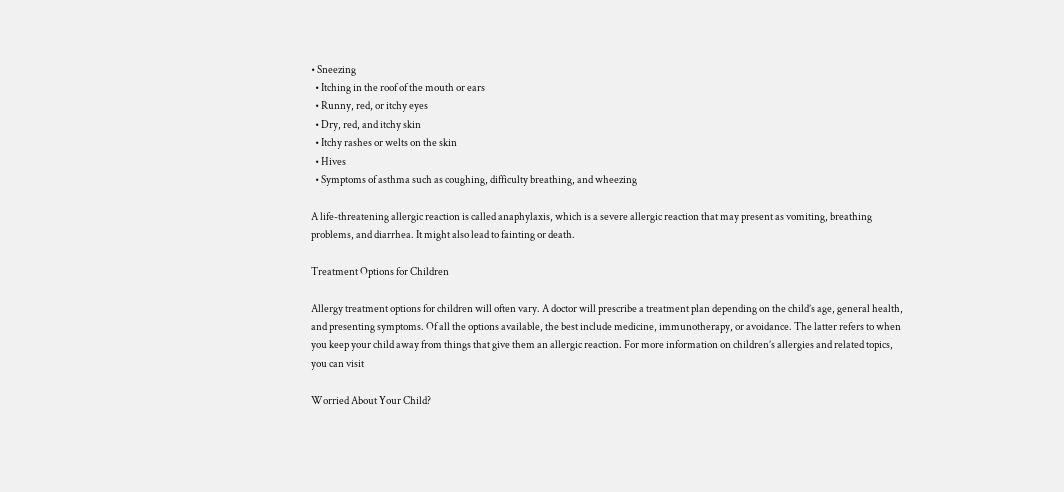• Sneezing
  • Itching in the roof of the mouth or ears
  • Runny, red, or itchy eyes
  • Dry, red, and itchy skin
  • Itchy rashes or welts on the skin
  • Hives
  • Symptoms of asthma such as coughing, difficulty breathing, and wheezing

A life-threatening allergic reaction is called anaphylaxis, which is a severe allergic reaction that may present as vomiting, breathing problems, and diarrhea. It might also lead to fainting or death.

Treatment Options for Children

Allergy treatment options for children will often vary. A doctor will prescribe a treatment plan depending on the child’s age, general health, and presenting symptoms. Of all the options available, the best include medicine, immunotherapy, or avoidance. The latter refers to when you keep your child away from things that give them an allergic reaction. For more information on children’s allergies and related topics, you can visit

Worried About Your Child?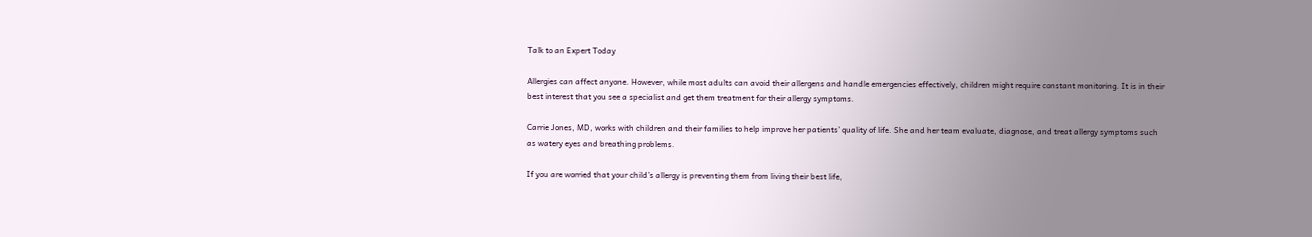Talk to an Expert Today

Allergies can affect anyone. However, while most adults can avoid their allergens and handle emergencies effectively, children might require constant monitoring. It is in their best interest that you see a specialist and get them treatment for their allergy symptoms.

Carrie Jones, MD, works with children and their families to help improve her patients’ quality of life. She and her team evaluate, diagnose, and treat allergy symptoms such as watery eyes and breathing problems.

If you are worried that your child’s allergy is preventing them from living their best life,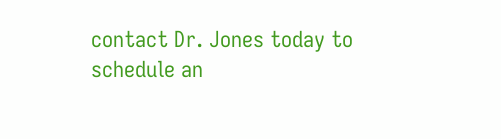contact Dr. Jones today to schedule an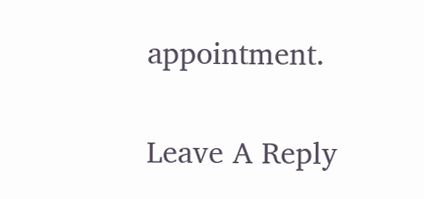appointment.


Leave A Reply